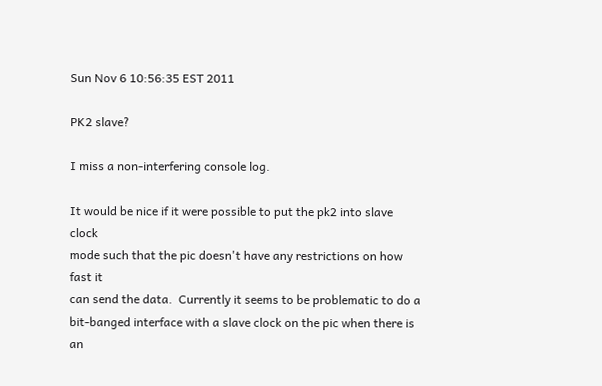Sun Nov 6 10:56:35 EST 2011

PK2 slave?

I miss a non-interfering console log.

It would be nice if it were possible to put the pk2 into slave clock
mode such that the pic doesn't have any restrictions on how fast it
can send the data.  Currently it seems to be problematic to do a
bit-banged interface with a slave clock on the pic when there is an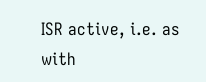ISR active, i.e. as with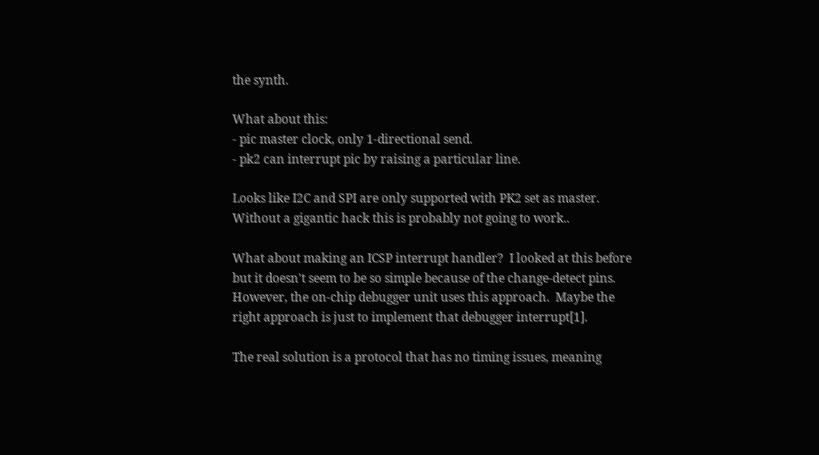the synth.

What about this:
- pic master clock, only 1-directional send.
- pk2 can interrupt pic by raising a particular line.

Looks like I2C and SPI are only supported with PK2 set as master.
Without a gigantic hack this is probably not going to work..

What about making an ICSP interrupt handler?  I looked at this before
but it doesn't seem to be so simple because of the change-detect pins.
However, the on-chip debugger unit uses this approach.  Maybe the
right approach is just to implement that debugger interrupt[1].

The real solution is a protocol that has no timing issues, meaning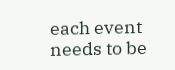each event needs to be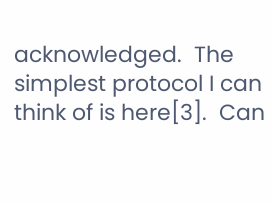acknowledged.  The simplest protocol I can
think of is here[3].  Can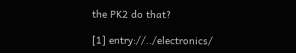the PK2 do that?

[1] entry://../electronics/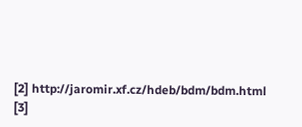[2] http://jaromir.xf.cz/hdeb/bdm/bdm.html
[3]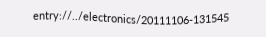entry://../electronics/20111106-131545